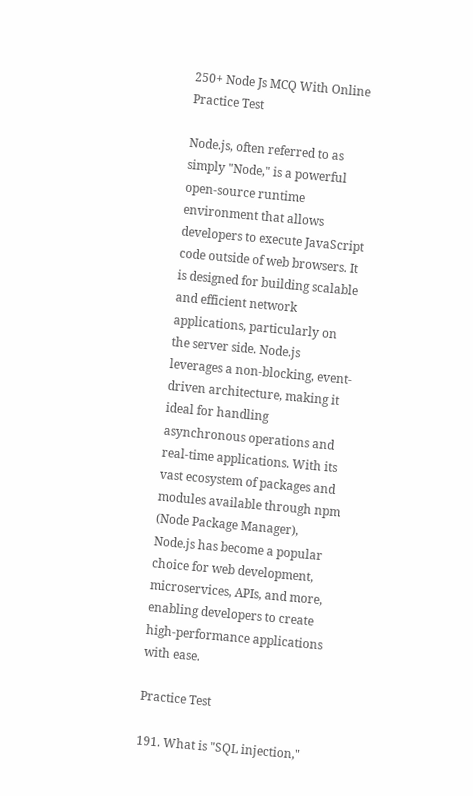250+ Node Js MCQ With Online Practice Test

Node.js, often referred to as simply "Node," is a powerful open-source runtime environment that allows developers to execute JavaScript code outside of web browsers. It is designed for building scalable and efficient network applications, particularly on the server side. Node.js leverages a non-blocking, event-driven architecture, making it ideal for handling asynchronous operations and real-time applications. With its vast ecosystem of packages and modules available through npm (Node Package Manager), Node.js has become a popular choice for web development, microservices, APIs, and more, enabling developers to create high-performance applications with ease.

Practice Test

191. What is "SQL injection,"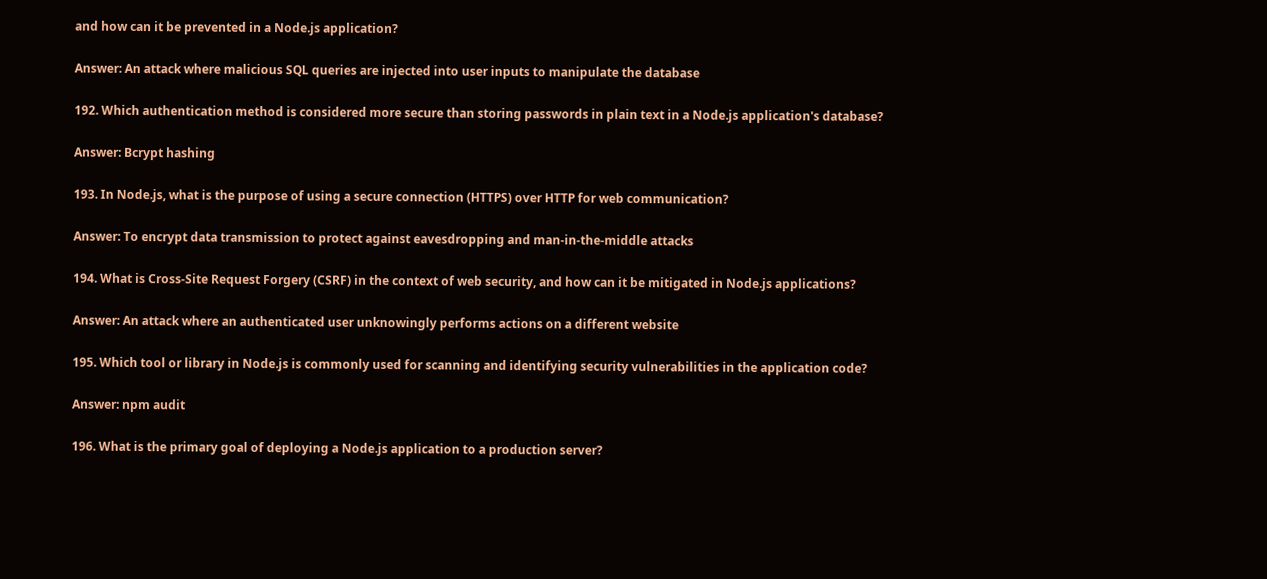and how can it be prevented in a Node.js application?

Answer: An attack where malicious SQL queries are injected into user inputs to manipulate the database

192. Which authentication method is considered more secure than storing passwords in plain text in a Node.js application's database?

Answer: Bcrypt hashing

193. In Node.js, what is the purpose of using a secure connection (HTTPS) over HTTP for web communication?

Answer: To encrypt data transmission to protect against eavesdropping and man-in-the-middle attacks

194. What is Cross-Site Request Forgery (CSRF) in the context of web security, and how can it be mitigated in Node.js applications?

Answer: An attack where an authenticated user unknowingly performs actions on a different website

195. Which tool or library in Node.js is commonly used for scanning and identifying security vulnerabilities in the application code?

Answer: npm audit

196. What is the primary goal of deploying a Node.js application to a production server?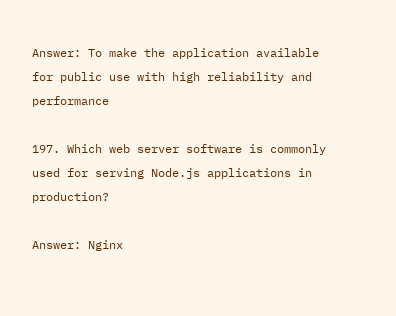Answer: To make the application available for public use with high reliability and performance

197. Which web server software is commonly used for serving Node.js applications in production?

Answer: Nginx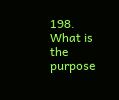198. What is the purpose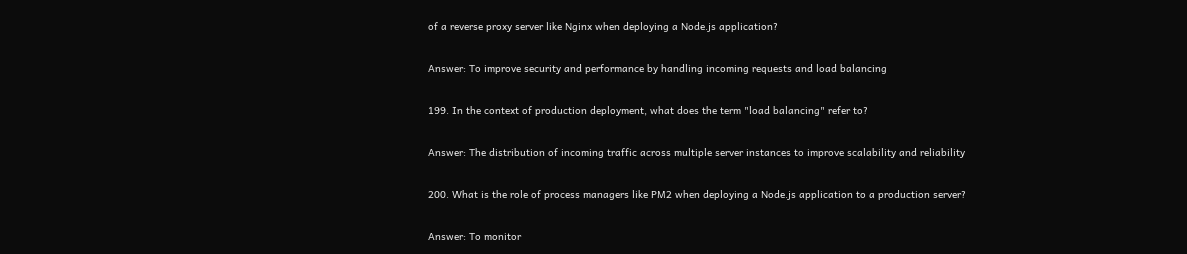of a reverse proxy server like Nginx when deploying a Node.js application?

Answer: To improve security and performance by handling incoming requests and load balancing

199. In the context of production deployment, what does the term "load balancing" refer to?

Answer: The distribution of incoming traffic across multiple server instances to improve scalability and reliability

200. What is the role of process managers like PM2 when deploying a Node.js application to a production server?

Answer: To monitor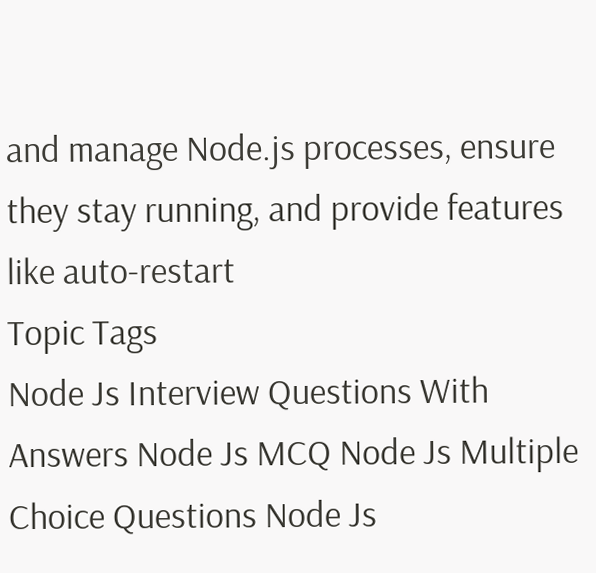and manage Node.js processes, ensure they stay running, and provide features like auto-restart
Topic Tags
Node Js Interview Questions With Answers Node Js MCQ Node Js Multiple Choice Questions Node Js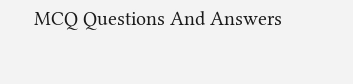MCQ Questions And Answers